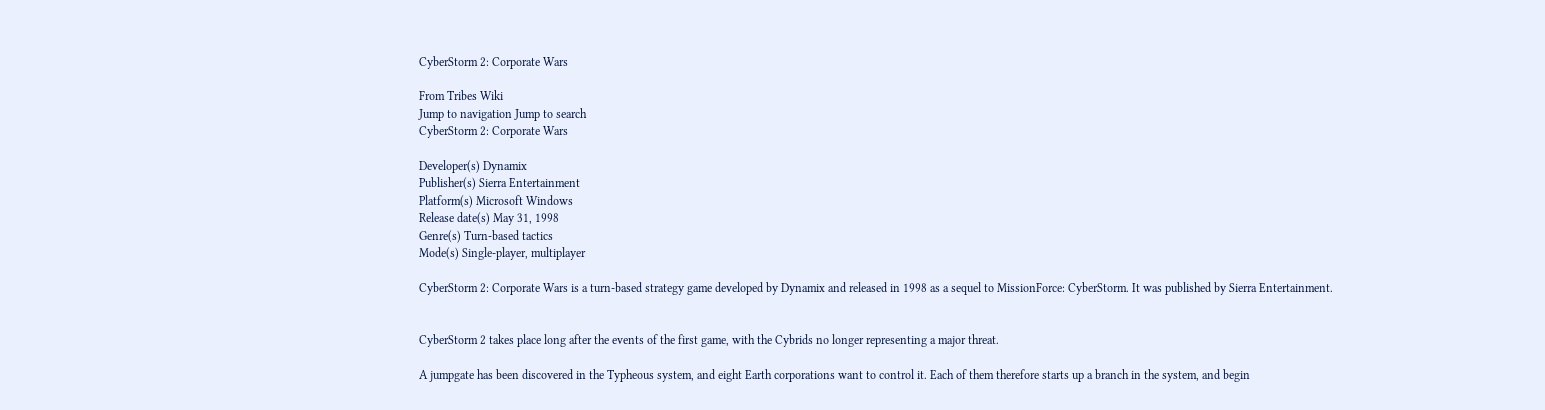CyberStorm 2: Corporate Wars

From Tribes Wiki
Jump to navigation Jump to search
CyberStorm 2: Corporate Wars

Developer(s) Dynamix
Publisher(s) Sierra Entertainment
Platform(s) Microsoft Windows
Release date(s) May 31, 1998
Genre(s) Turn-based tactics
Mode(s) Single-player, multiplayer

CyberStorm 2: Corporate Wars is a turn-based strategy game developed by Dynamix and released in 1998 as a sequel to MissionForce: CyberStorm. It was published by Sierra Entertainment.


CyberStorm 2 takes place long after the events of the first game, with the Cybrids no longer representing a major threat.

A jumpgate has been discovered in the Typheous system, and eight Earth corporations want to control it. Each of them therefore starts up a branch in the system, and begin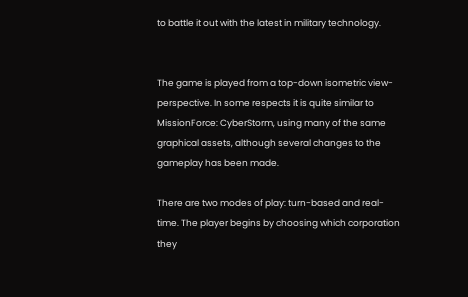to battle it out with the latest in military technology.


The game is played from a top-down isometric view-perspective. In some respects it is quite similar to MissionForce: CyberStorm, using many of the same graphical assets, although several changes to the gameplay has been made.

There are two modes of play: turn-based and real-time. The player begins by choosing which corporation they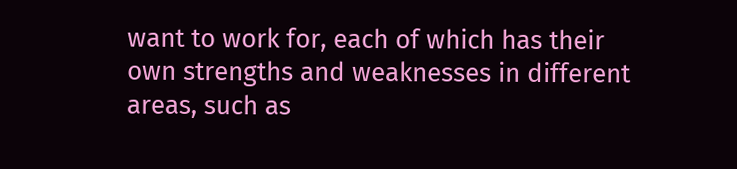want to work for, each of which has their own strengths and weaknesses in different areas, such as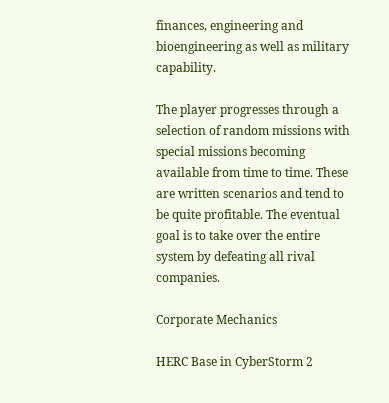finances, engineering and bioengineering as well as military capability.

The player progresses through a selection of random missions with special missions becoming available from time to time. These are written scenarios and tend to be quite profitable. The eventual goal is to take over the entire system by defeating all rival companies.

Corporate Mechanics

HERC Base in CyberStorm 2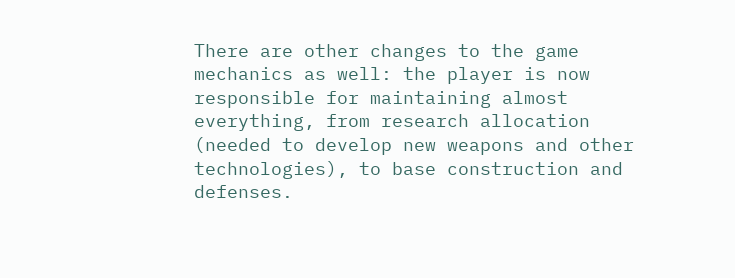There are other changes to the game mechanics as well: the player is now responsible for maintaining almost everything, from research allocation (needed to develop new weapons and other technologies), to base construction and defenses.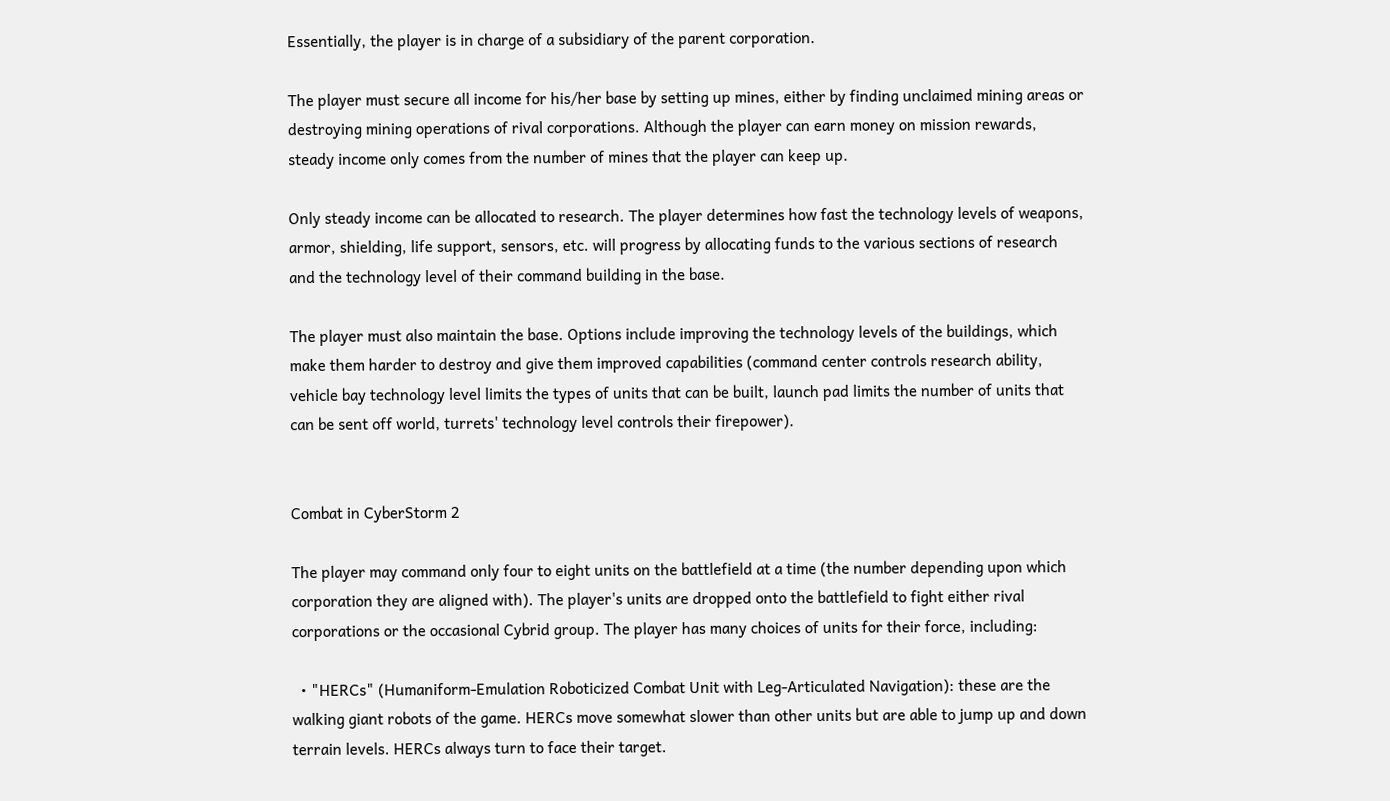Essentially, the player is in charge of a subsidiary of the parent corporation.

The player must secure all income for his/her base by setting up mines, either by finding unclaimed mining areas or destroying mining operations of rival corporations. Although the player can earn money on mission rewards, steady income only comes from the number of mines that the player can keep up.

Only steady income can be allocated to research. The player determines how fast the technology levels of weapons, armor, shielding, life support, sensors, etc. will progress by allocating funds to the various sections of research and the technology level of their command building in the base.

The player must also maintain the base. Options include improving the technology levels of the buildings, which make them harder to destroy and give them improved capabilities (command center controls research ability, vehicle bay technology level limits the types of units that can be built, launch pad limits the number of units that can be sent off world, turrets' technology level controls their firepower).


Combat in CyberStorm 2

The player may command only four to eight units on the battlefield at a time (the number depending upon which corporation they are aligned with). The player's units are dropped onto the battlefield to fight either rival corporations or the occasional Cybrid group. The player has many choices of units for their force, including:

  • "HERCs" (Humaniform-Emulation Roboticized Combat Unit with Leg-Articulated Navigation): these are the walking giant robots of the game. HERCs move somewhat slower than other units but are able to jump up and down terrain levels. HERCs always turn to face their target.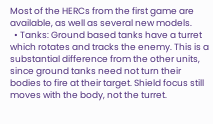Most of the HERCs from the first game are available, as well as several new models.
  • Tanks: Ground based tanks have a turret which rotates and tracks the enemy. This is a substantial difference from the other units, since ground tanks need not turn their bodies to fire at their target. Shield focus still moves with the body, not the turret.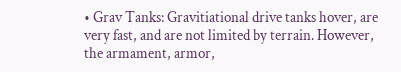• Grav Tanks: Gravitiational drive tanks hover, are very fast, and are not limited by terrain. However, the armament, armor,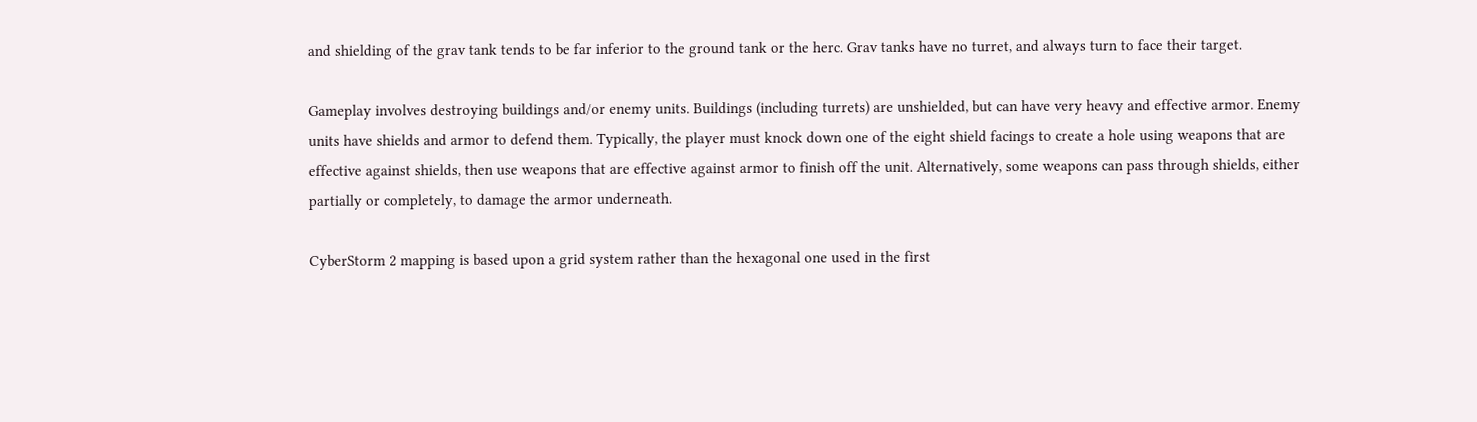and shielding of the grav tank tends to be far inferior to the ground tank or the herc. Grav tanks have no turret, and always turn to face their target.

Gameplay involves destroying buildings and/or enemy units. Buildings (including turrets) are unshielded, but can have very heavy and effective armor. Enemy units have shields and armor to defend them. Typically, the player must knock down one of the eight shield facings to create a hole using weapons that are effective against shields, then use weapons that are effective against armor to finish off the unit. Alternatively, some weapons can pass through shields, either partially or completely, to damage the armor underneath.

CyberStorm 2 mapping is based upon a grid system rather than the hexagonal one used in the first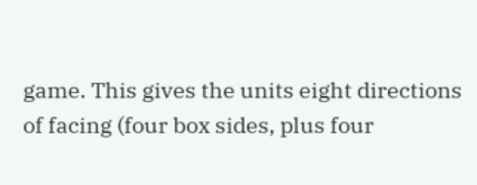game. This gives the units eight directions of facing (four box sides, plus four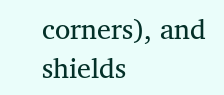corners), and shields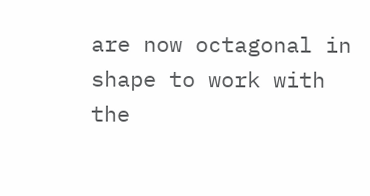are now octagonal in shape to work with the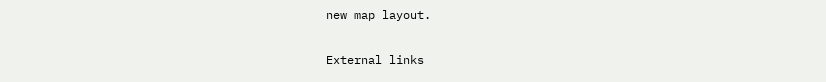new map layout.

External links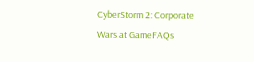CyberStorm 2: Corporate Wars at GameFAQs